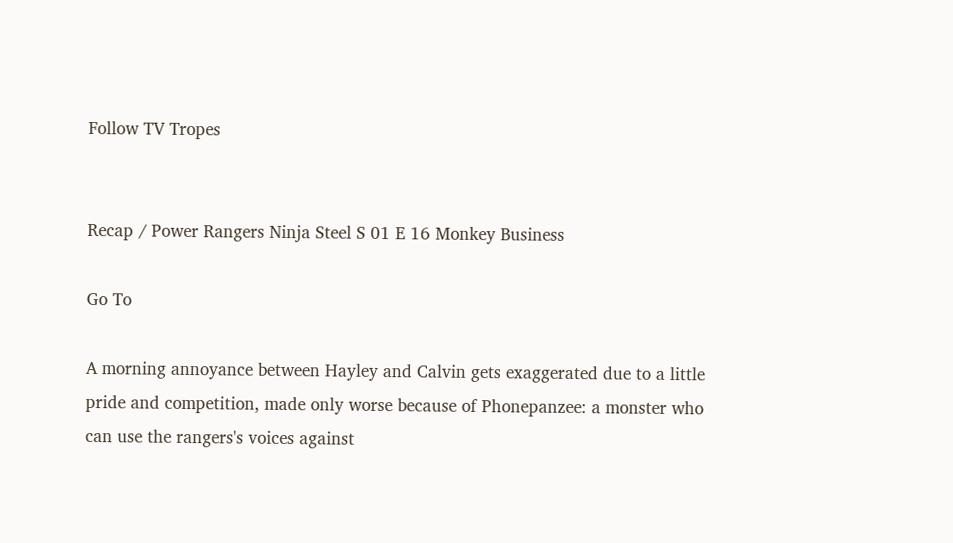Follow TV Tropes


Recap / Power Rangers Ninja Steel S 01 E 16 Monkey Business

Go To

A morning annoyance between Hayley and Calvin gets exaggerated due to a little pride and competition, made only worse because of Phonepanzee: a monster who can use the rangers's voices against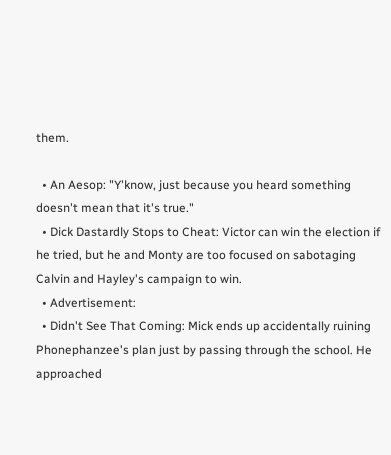them.

  • An Aesop: "Y'know, just because you heard something doesn't mean that it's true."
  • Dick Dastardly Stops to Cheat: Victor can win the election if he tried, but he and Monty are too focused on sabotaging Calvin and Hayley's campaign to win.
  • Advertisement:
  • Didn't See That Coming: Mick ends up accidentally ruining Phonephanzee's plan just by passing through the school. He approached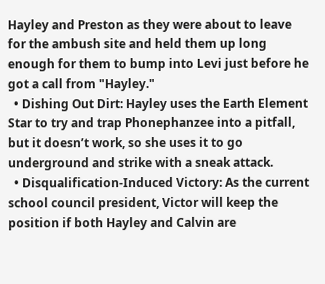Hayley and Preston as they were about to leave for the ambush site and held them up long enough for them to bump into Levi just before he got a call from "Hayley."
  • Dishing Out Dirt: Hayley uses the Earth Element Star to try and trap Phonephanzee into a pitfall, but it doesn’t work, so she uses it to go underground and strike with a sneak attack.
  • Disqualification-Induced Victory: As the current school council president, Victor will keep the position if both Hayley and Calvin are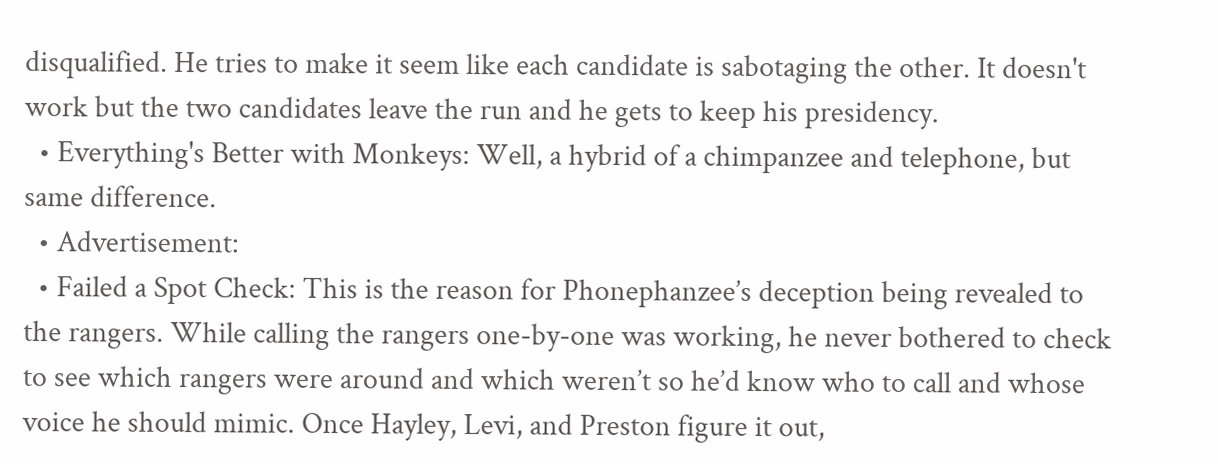disqualified. He tries to make it seem like each candidate is sabotaging the other. It doesn't work but the two candidates leave the run and he gets to keep his presidency.
  • Everything's Better with Monkeys: Well, a hybrid of a chimpanzee and telephone, but same difference.
  • Advertisement:
  • Failed a Spot Check: This is the reason for Phonephanzee’s deception being revealed to the rangers. While calling the rangers one-by-one was working, he never bothered to check to see which rangers were around and which weren’t so he’d know who to call and whose voice he should mimic. Once Hayley, Levi, and Preston figure it out,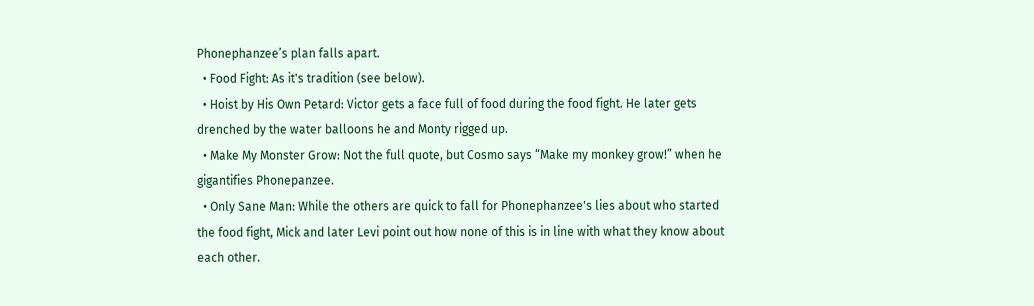Phonephanzee’s plan falls apart.
  • Food Fight: As it's tradition (see below).
  • Hoist by His Own Petard: Victor gets a face full of food during the food fight. He later gets drenched by the water balloons he and Monty rigged up.
  • Make My Monster Grow: Not the full quote, but Cosmo says “Make my monkey grow!” when he gigantifies Phonepanzee.
  • Only Sane Man: While the others are quick to fall for Phonephanzee's lies about who started the food fight, Mick and later Levi point out how none of this is in line with what they know about each other.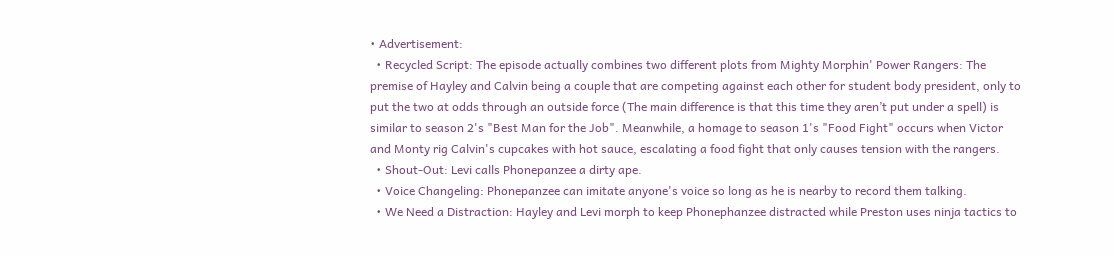• Advertisement:
  • Recycled Script: The episode actually combines two different plots from Mighty Morphin' Power Rangers: The premise of Hayley and Calvin being a couple that are competing against each other for student body president, only to put the two at odds through an outside force (The main difference is that this time they aren’t put under a spell) is similar to season 2's "Best Man for the Job". Meanwhile, a homage to season 1's "Food Fight" occurs when Victor and Monty rig Calvin's cupcakes with hot sauce, escalating a food fight that only causes tension with the rangers.
  • Shout-Out: Levi calls Phonepanzee a dirty ape.
  • Voice Changeling: Phonepanzee can imitate anyone's voice so long as he is nearby to record them talking.
  • We Need a Distraction: Hayley and Levi morph to keep Phonephanzee distracted while Preston uses ninja tactics to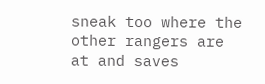sneak too where the other rangers are at and saves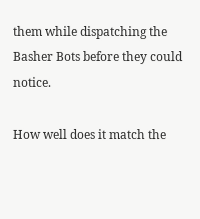them while dispatching the Basher Bots before they could notice.

How well does it match the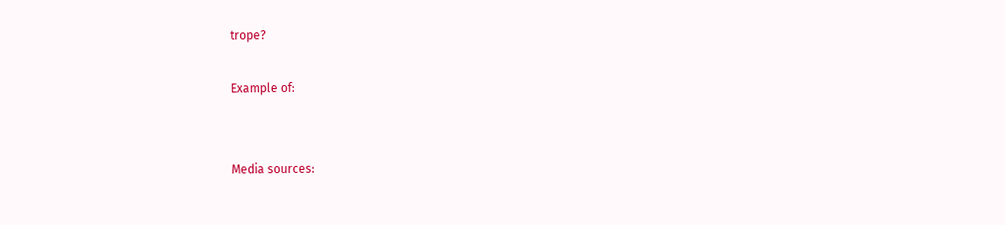trope?

Example of:


Media sources: